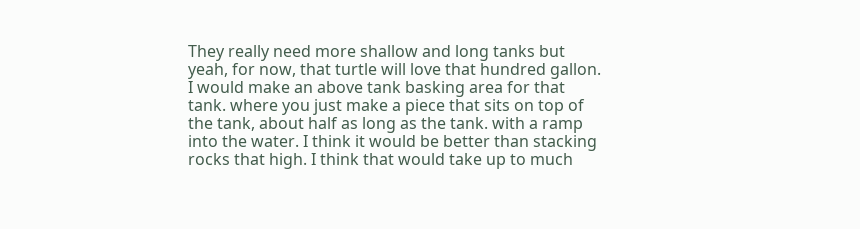They really need more shallow and long tanks but yeah, for now, that turtle will love that hundred gallon. I would make an above tank basking area for that tank. where you just make a piece that sits on top of the tank, about half as long as the tank. with a ramp into the water. I think it would be better than stacking rocks that high. I think that would take up to much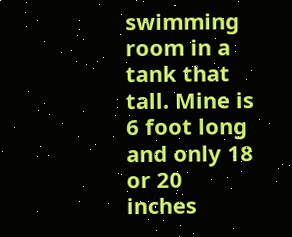swimming room in a tank that tall. Mine is 6 foot long and only 18 or 20 inches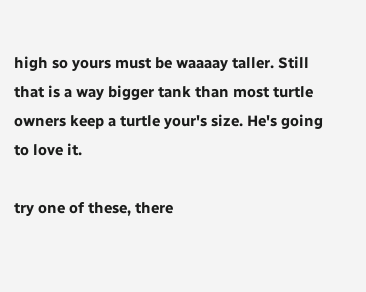high so yours must be waaaay taller. Still that is a way bigger tank than most turtle owners keep a turtle your's size. He's going to love it.

try one of these, there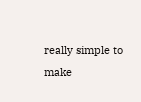really simple to make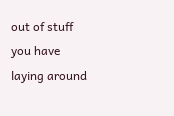out of stuff you have laying around